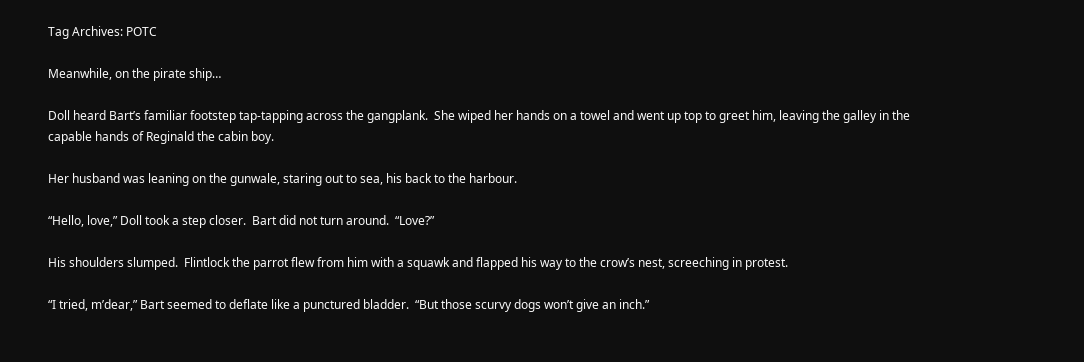Tag Archives: POTC

Meanwhile, on the pirate ship…

Doll heard Bart’s familiar footstep tap-tapping across the gangplank.  She wiped her hands on a towel and went up top to greet him, leaving the galley in the capable hands of Reginald the cabin boy.

Her husband was leaning on the gunwale, staring out to sea, his back to the harbour.

“Hello, love,” Doll took a step closer.  Bart did not turn around.  “Love?”

His shoulders slumped.  Flintlock the parrot flew from him with a squawk and flapped his way to the crow’s nest, screeching in protest.

“I tried, m’dear,” Bart seemed to deflate like a punctured bladder.  “But those scurvy dogs won’t give an inch.”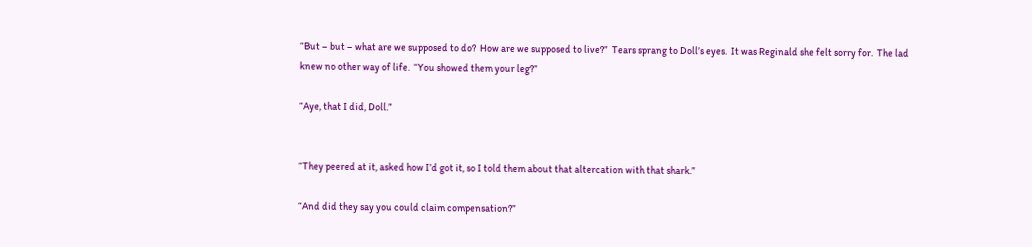“But – but – what are we supposed to do?  How are we supposed to live?”  Tears sprang to Doll’s eyes.  It was Reginald she felt sorry for.  The lad knew no other way of life.  “You showed them your leg?”

“Aye, that I did, Doll.”


“They peered at it, asked how I’d got it, so I told them about that altercation with that shark.”

“And did they say you could claim compensation?”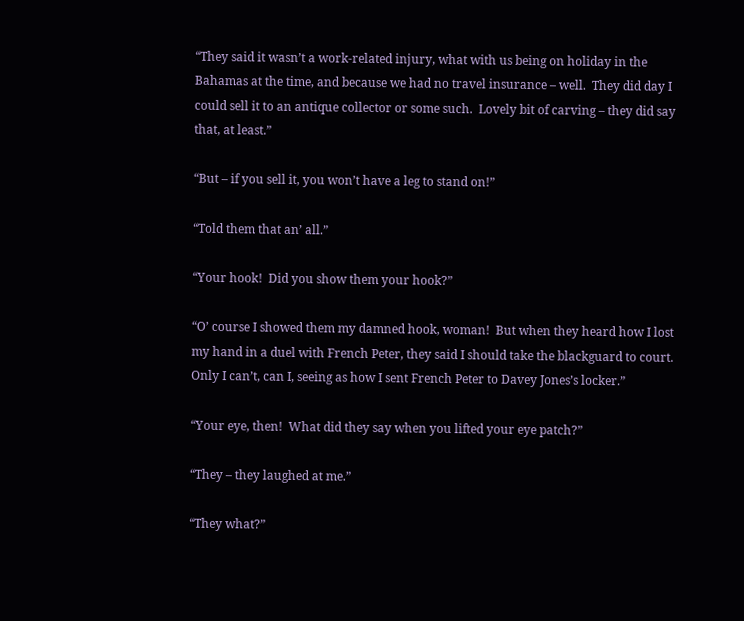“They said it wasn’t a work-related injury, what with us being on holiday in the Bahamas at the time, and because we had no travel insurance – well.  They did day I could sell it to an antique collector or some such.  Lovely bit of carving – they did say that, at least.”

“But – if you sell it, you won’t have a leg to stand on!”

“Told them that an’ all.”

“Your hook!  Did you show them your hook?”

“O’ course I showed them my damned hook, woman!  But when they heard how I lost my hand in a duel with French Peter, they said I should take the blackguard to court. Only I can’t, can I, seeing as how I sent French Peter to Davey Jones’s locker.”

“Your eye, then!  What did they say when you lifted your eye patch?”

“They – they laughed at me.”

“They what?”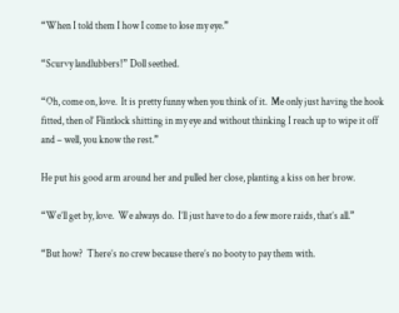“When I told them I how I come to lose my eye.”

“Scurvy landlubbers!” Doll seethed.

“Oh, come on, love.  It is pretty funny when you think of it.  Me only just having the hook fitted, then ol’ Flintlock shitting in my eye and without thinking I reach up to wipe it off and – well, you know the rest.”

He put his good arm around her and pulled her close, planting a kiss on her brow.

“We’ll get by, love.  We always do.  I’ll just have to do a few more raids, that’s all.”

“But how?  There’s no crew because there’s no booty to pay them with.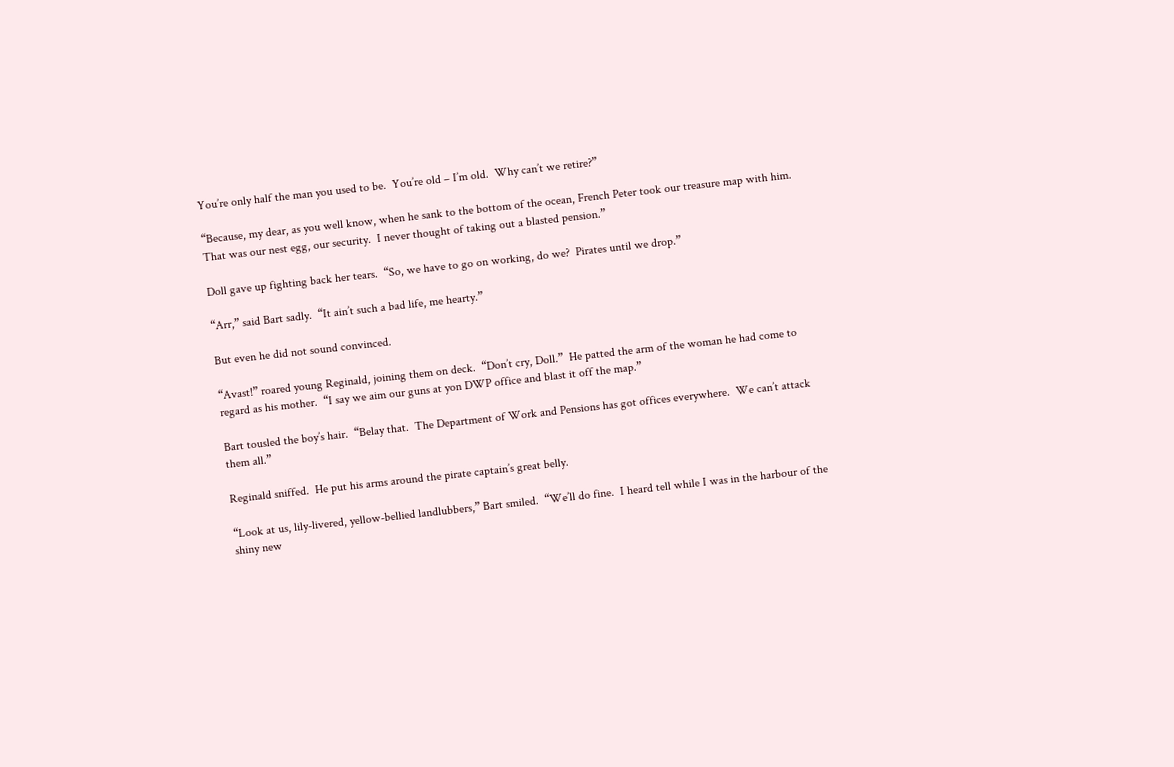You’re only half the man you used to be.  You’re old – I’m old.  Why can’t we retire?”

“Because, my dear, as you well know, when he sank to the bottom of the ocean, French Peter took our treasure map with him.  That was our nest egg, our security.  I never thought of taking out a blasted pension.”

Doll gave up fighting back her tears.  “So, we have to go on working, do we?  Pirates until we drop.”

“Arr,” said Bart sadly.  “It ain’t such a bad life, me hearty.”

But even he did not sound convinced.

“Avast!” roared young Reginald, joining them on deck.  “Don’t cry, Doll.”  He patted the arm of the woman he had come to regard as his mother.  “I say we aim our guns at yon DWP office and blast it off the map.”

Bart tousled the boy’s hair.  “Belay that.  The Department of Work and Pensions has got offices everywhere.  We can’t attack them all.”

Reginald sniffed.  He put his arms around the pirate captain’s great belly.

“Look at us, lily-livered, yellow-bellied landlubbers,” Bart smiled.  “We’ll do fine.  I heard tell while I was in the harbour of the shiny new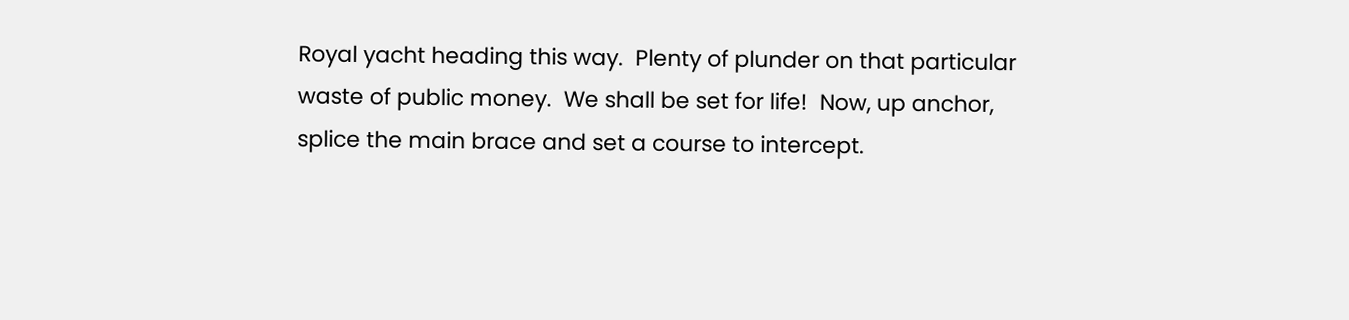Royal yacht heading this way.  Plenty of plunder on that particular waste of public money.  We shall be set for life!  Now, up anchor, splice the main brace and set a course to intercept.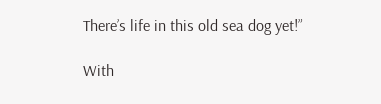There’s life in this old sea dog yet!”

With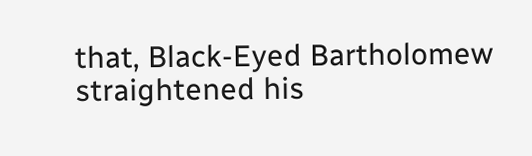that, Black-Eyed Bartholomew straightened his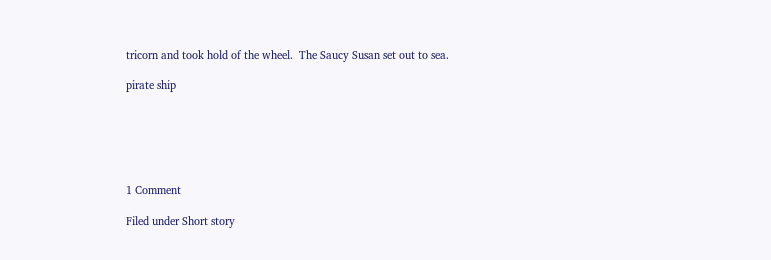tricorn and took hold of the wheel.  The Saucy Susan set out to sea.

pirate ship






1 Comment

Filed under Short story